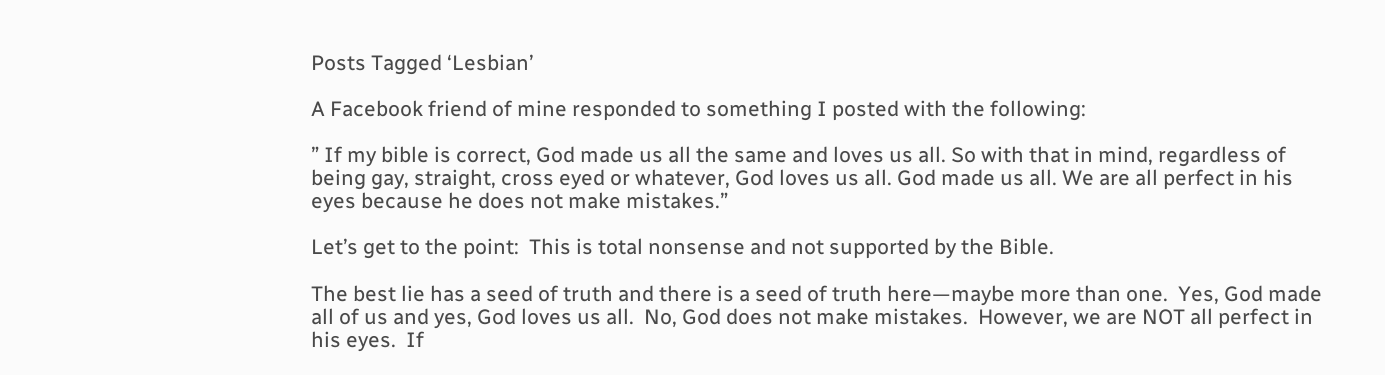Posts Tagged ‘Lesbian’

A Facebook friend of mine responded to something I posted with the following:

” If my bible is correct, God made us all the same and loves us all. So with that in mind, regardless of being gay, straight, cross eyed or whatever, God loves us all. God made us all. We are all perfect in his eyes because he does not make mistakes.”

Let’s get to the point:  This is total nonsense and not supported by the Bible.

The best lie has a seed of truth and there is a seed of truth here—maybe more than one.  Yes, God made all of us and yes, God loves us all.  No, God does not make mistakes.  However, we are NOT all perfect in his eyes.  If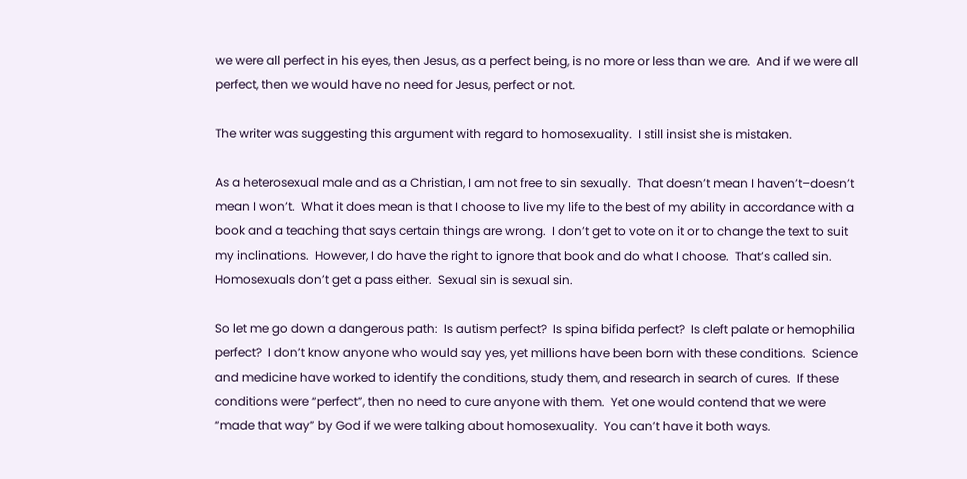we were all perfect in his eyes, then Jesus, as a perfect being, is no more or less than we are.  And if we were all perfect, then we would have no need for Jesus, perfect or not.

The writer was suggesting this argument with regard to homosexuality.  I still insist she is mistaken.

As a heterosexual male and as a Christian, I am not free to sin sexually.  That doesn’t mean I haven’t–doesn’t mean I won’t.  What it does mean is that I choose to live my life to the best of my ability in accordance with a book and a teaching that says certain things are wrong.  I don’t get to vote on it or to change the text to suit my inclinations.  However, I do have the right to ignore that book and do what I choose.  That’s called sin.  Homosexuals don’t get a pass either.  Sexual sin is sexual sin.

So let me go down a dangerous path:  Is autism perfect?  Is spina bifida perfect?  Is cleft palate or hemophilia perfect?  I don’t know anyone who would say yes, yet millions have been born with these conditions.  Science and medicine have worked to identify the conditions, study them, and research in search of cures.  If these conditions were “perfect”, then no need to cure anyone with them.  Yet one would contend that we were “made that way” by God if we were talking about homosexuality.  You can’t have it both ways.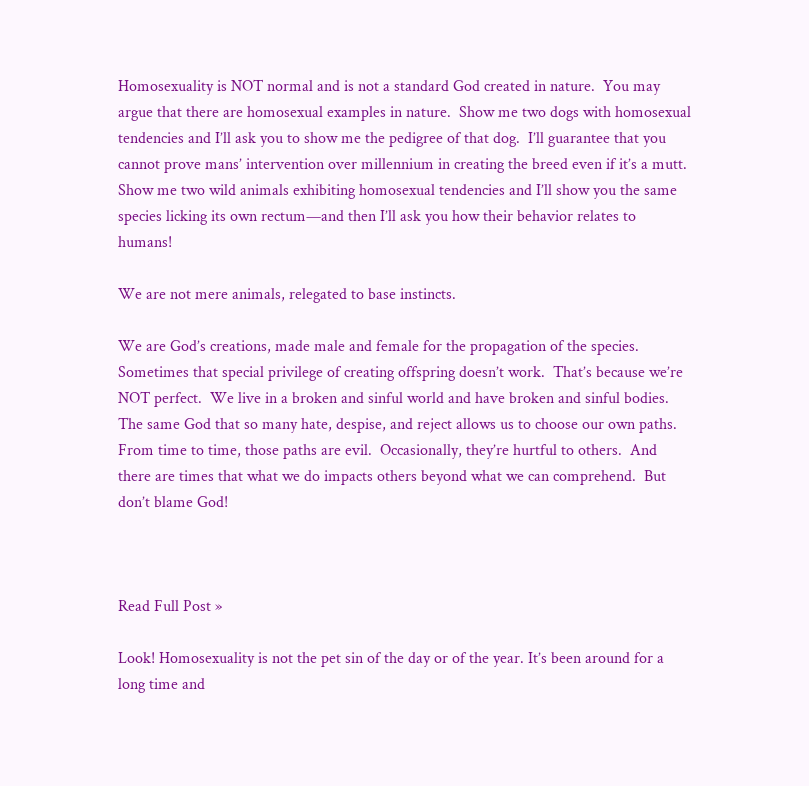Homosexuality is NOT normal and is not a standard God created in nature.  You may argue that there are homosexual examples in nature.  Show me two dogs with homosexual tendencies and I’ll ask you to show me the pedigree of that dog.  I’ll guarantee that you cannot prove mans’ intervention over millennium in creating the breed even if it’s a mutt.  Show me two wild animals exhibiting homosexual tendencies and I’ll show you the same species licking its own rectum—and then I’ll ask you how their behavior relates to humans!

We are not mere animals, relegated to base instincts.

We are God’s creations, made male and female for the propagation of the species.  Sometimes that special privilege of creating offspring doesn’t work.  That’s because we’re NOT perfect.  We live in a broken and sinful world and have broken and sinful bodies.  The same God that so many hate, despise, and reject allows us to choose our own paths.  From time to time, those paths are evil.  Occasionally, they’re hurtful to others.  And there are times that what we do impacts others beyond what we can comprehend.  But don’t blame God!



Read Full Post »

Look! Homosexuality is not the pet sin of the day or of the year. It’s been around for a long time and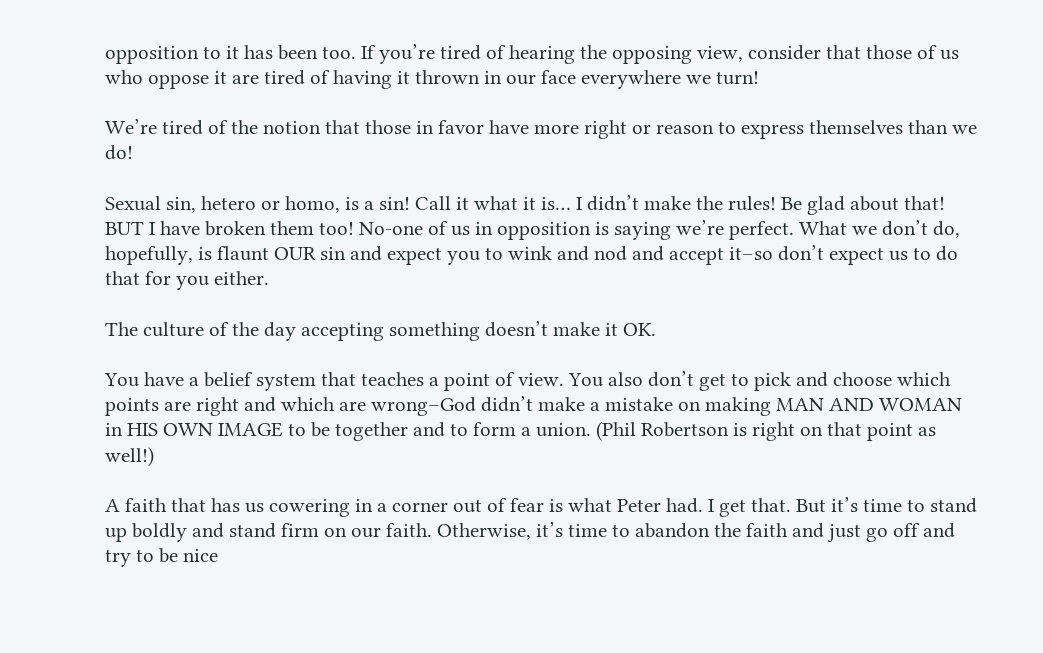opposition to it has been too. If you’re tired of hearing the opposing view, consider that those of us who oppose it are tired of having it thrown in our face everywhere we turn!

We’re tired of the notion that those in favor have more right or reason to express themselves than we do!

Sexual sin, hetero or homo, is a sin! Call it what it is… I didn’t make the rules! Be glad about that! BUT I have broken them too! No-one of us in opposition is saying we’re perfect. What we don’t do, hopefully, is flaunt OUR sin and expect you to wink and nod and accept it–so don’t expect us to do that for you either.

The culture of the day accepting something doesn’t make it OK.

You have a belief system that teaches a point of view. You also don’t get to pick and choose which points are right and which are wrong–God didn’t make a mistake on making MAN AND WOMAN in HIS OWN IMAGE to be together and to form a union. (Phil Robertson is right on that point as well!)

A faith that has us cowering in a corner out of fear is what Peter had. I get that. But it’s time to stand up boldly and stand firm on our faith. Otherwise, it’s time to abandon the faith and just go off and try to be nice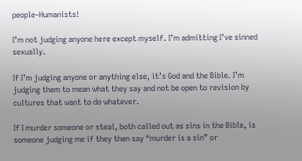people–Humanists!

I’m not judging anyone here except myself. I’m admitting I’ve sinned sexually.

If I’m judging anyone or anything else, it’s God and the Bible. I’m judging them to mean what they say and not be open to revision by cultures that want to do whatever.

If I murder someone or steal, both called out as sins in the Bible, is someone judging me if they then say “murder is a sin” or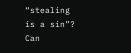“stealing is a sin”? Can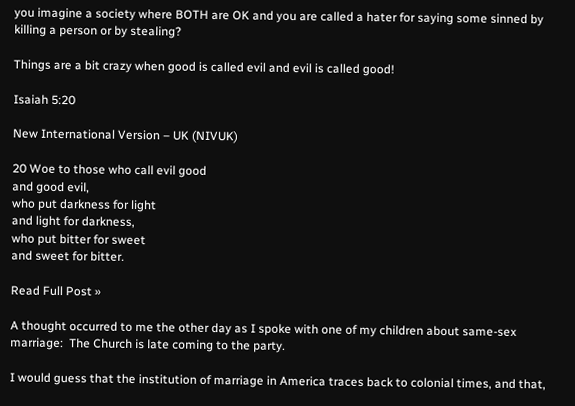you imagine a society where BOTH are OK and you are called a hater for saying some sinned by killing a person or by stealing?

Things are a bit crazy when good is called evil and evil is called good!

Isaiah 5:20

New International Version – UK (NIVUK)

20 Woe to those who call evil good
and good evil,
who put darkness for light
and light for darkness,
who put bitter for sweet
and sweet for bitter.

Read Full Post »

A thought occurred to me the other day as I spoke with one of my children about same-sex marriage:  The Church is late coming to the party.

I would guess that the institution of marriage in America traces back to colonial times, and that,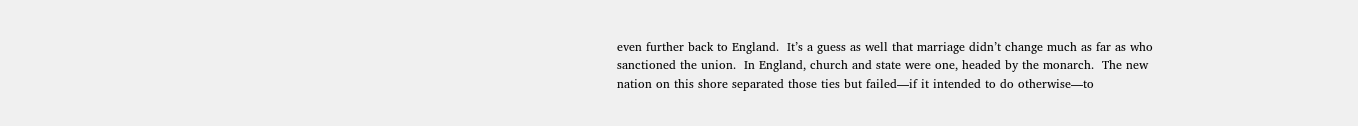even further back to England.  It’s a guess as well that marriage didn’t change much as far as who sanctioned the union.  In England, church and state were one, headed by the monarch.  The new nation on this shore separated those ties but failed—if it intended to do otherwise—to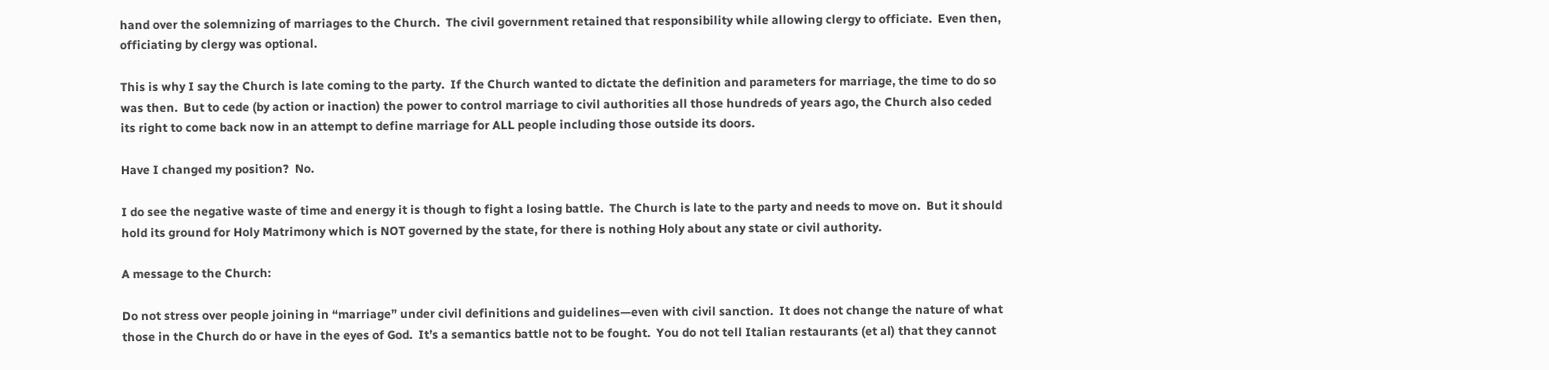hand over the solemnizing of marriages to the Church.  The civil government retained that responsibility while allowing clergy to officiate.  Even then, officiating by clergy was optional.

This is why I say the Church is late coming to the party.  If the Church wanted to dictate the definition and parameters for marriage, the time to do so was then.  But to cede (by action or inaction) the power to control marriage to civil authorities all those hundreds of years ago, the Church also ceded its right to come back now in an attempt to define marriage for ALL people including those outside its doors.

Have I changed my position?  No.

I do see the negative waste of time and energy it is though to fight a losing battle.  The Church is late to the party and needs to move on.  But it should hold its ground for Holy Matrimony which is NOT governed by the state, for there is nothing Holy about any state or civil authority.

A message to the Church:

Do not stress over people joining in “marriage” under civil definitions and guidelines—even with civil sanction.  It does not change the nature of what those in the Church do or have in the eyes of God.  It’s a semantics battle not to be fought.  You do not tell Italian restaurants (et al) that they cannot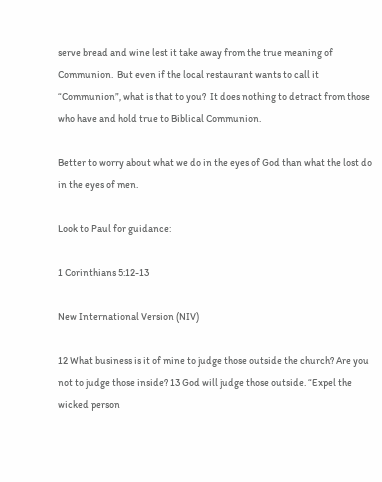serve bread and wine lest it take away from the true meaning of Communion.  But even if the local restaurant wants to call it “Communion”, what is that to you?  It does nothing to detract from those who have and hold true to Biblical Communion.

Better to worry about what we do in the eyes of God than what the lost do in the eyes of men.

Look to Paul for guidance:

1 Corinthians 5:12-13

New International Version (NIV)

12 What business is it of mine to judge those outside the church? Are you not to judge those inside? 13 God will judge those outside. “Expel the wicked person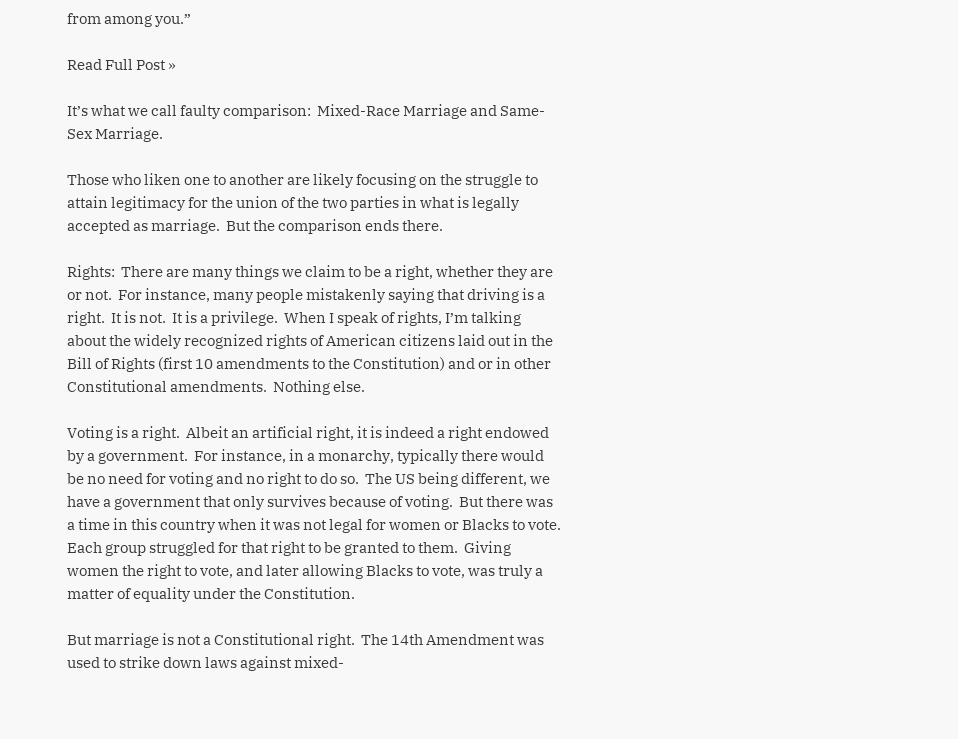from among you.”

Read Full Post »

It’s what we call faulty comparison:  Mixed-Race Marriage and Same-Sex Marriage.

Those who liken one to another are likely focusing on the struggle to attain legitimacy for the union of the two parties in what is legally accepted as marriage.  But the comparison ends there.

Rights:  There are many things we claim to be a right, whether they are or not.  For instance, many people mistakenly saying that driving is a right.  It is not.  It is a privilege.  When I speak of rights, I’m talking about the widely recognized rights of American citizens laid out in the Bill of Rights (first 10 amendments to the Constitution) and or in other Constitutional amendments.  Nothing else.

Voting is a right.  Albeit an artificial right, it is indeed a right endowed by a government.  For instance, in a monarchy, typically there would be no need for voting and no right to do so.  The US being different, we have a government that only survives because of voting.  But there was a time in this country when it was not legal for women or Blacks to vote.  Each group struggled for that right to be granted to them.  Giving women the right to vote, and later allowing Blacks to vote, was truly a matter of equality under the Constitution.

But marriage is not a Constitutional right.  The 14th Amendment was used to strike down laws against mixed-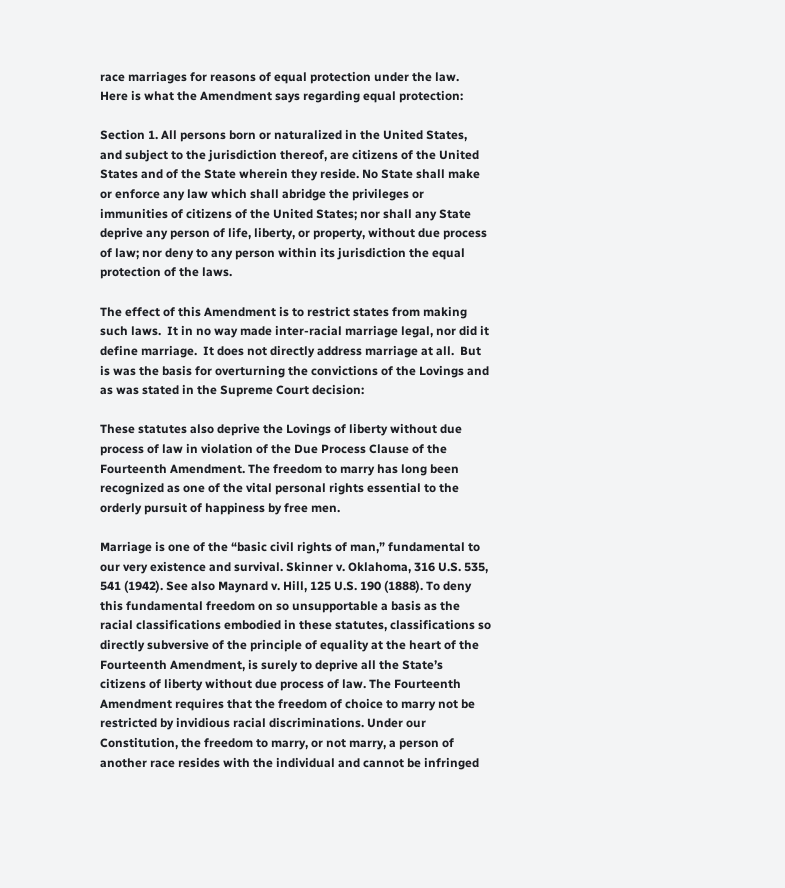race marriages for reasons of equal protection under the law.  Here is what the Amendment says regarding equal protection:

Section 1. All persons born or naturalized in the United States, and subject to the jurisdiction thereof, are citizens of the United States and of the State wherein they reside. No State shall make or enforce any law which shall abridge the privileges or immunities of citizens of the United States; nor shall any State deprive any person of life, liberty, or property, without due process of law; nor deny to any person within its jurisdiction the equal protection of the laws.

The effect of this Amendment is to restrict states from making such laws.  It in no way made inter-racial marriage legal, nor did it define marriage.  It does not directly address marriage at all.  But is was the basis for overturning the convictions of the Lovings and as was stated in the Supreme Court decision:

These statutes also deprive the Lovings of liberty without due process of law in violation of the Due Process Clause of the Fourteenth Amendment. The freedom to marry has long been recognized as one of the vital personal rights essential to the orderly pursuit of happiness by free men.

Marriage is one of the “basic civil rights of man,” fundamental to our very existence and survival. Skinner v. Oklahoma, 316 U.S. 535, 541 (1942). See also Maynard v. Hill, 125 U.S. 190 (1888). To deny this fundamental freedom on so unsupportable a basis as the racial classifications embodied in these statutes, classifications so directly subversive of the principle of equality at the heart of the Fourteenth Amendment, is surely to deprive all the State’s citizens of liberty without due process of law. The Fourteenth Amendment requires that the freedom of choice to marry not be restricted by invidious racial discriminations. Under our Constitution, the freedom to marry, or not marry, a person of another race resides with the individual and cannot be infringed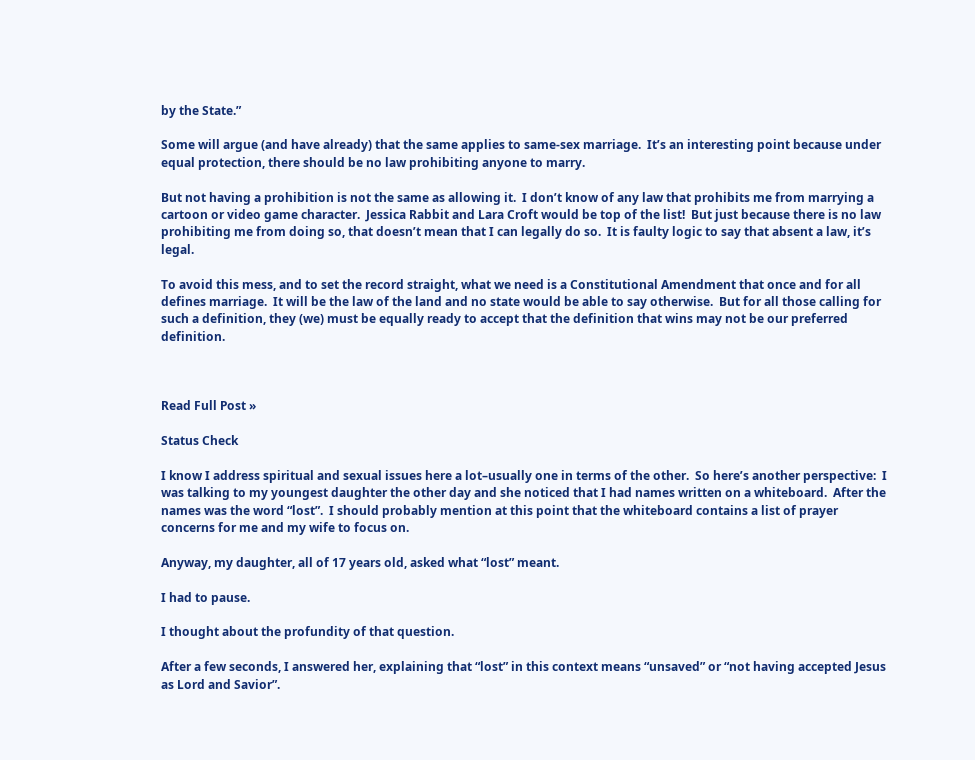by the State.”

Some will argue (and have already) that the same applies to same-sex marriage.  It’s an interesting point because under equal protection, there should be no law prohibiting anyone to marry.

But not having a prohibition is not the same as allowing it.  I don’t know of any law that prohibits me from marrying a cartoon or video game character.  Jessica Rabbit and Lara Croft would be top of the list!  But just because there is no law prohibiting me from doing so, that doesn’t mean that I can legally do so.  It is faulty logic to say that absent a law, it’s legal.

To avoid this mess, and to set the record straight, what we need is a Constitutional Amendment that once and for all defines marriage.  It will be the law of the land and no state would be able to say otherwise.  But for all those calling for such a definition, they (we) must be equally ready to accept that the definition that wins may not be our preferred definition.



Read Full Post »

Status Check

I know I address spiritual and sexual issues here a lot–usually one in terms of the other.  So here’s another perspective:  I was talking to my youngest daughter the other day and she noticed that I had names written on a whiteboard.  After the names was the word “lost”.  I should probably mention at this point that the whiteboard contains a list of prayer concerns for me and my wife to focus on.

Anyway, my daughter, all of 17 years old, asked what “lost” meant.

I had to pause.

I thought about the profundity of that question.

After a few seconds, I answered her, explaining that “lost” in this context means “unsaved” or “not having accepted Jesus as Lord and Savior”.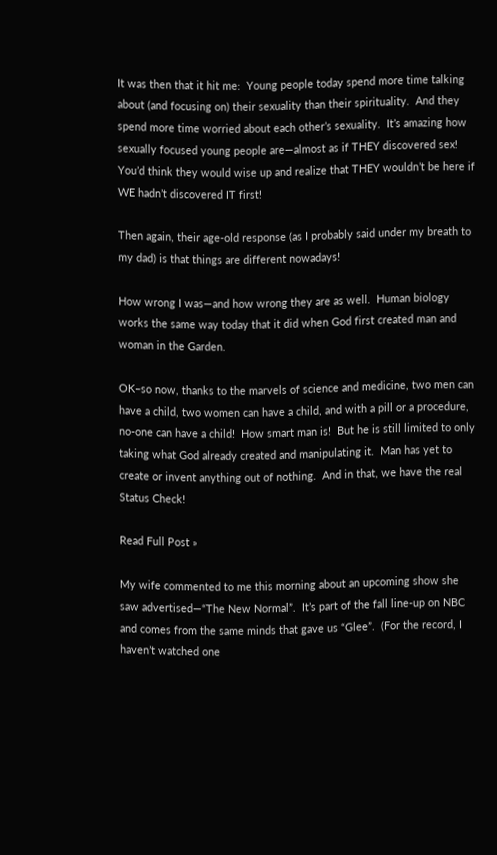It was then that it hit me:  Young people today spend more time talking about (and focusing on) their sexuality than their spirituality.  And they spend more time worried about each other’s sexuality.  It’s amazing how sexually focused young people are—almost as if THEY discovered sex!  You’d think they would wise up and realize that THEY wouldn’t be here if WE hadn’t discovered IT first!

Then again, their age-old response (as I probably said under my breath to my dad) is that things are different nowadays!

How wrong I was—and how wrong they are as well.  Human biology works the same way today that it did when God first created man and woman in the Garden.

OK–so now, thanks to the marvels of science and medicine, two men can have a child, two women can have a child, and with a pill or a procedure, no-one can have a child!  How smart man is!  But he is still limited to only taking what God already created and manipulating it.  Man has yet to create or invent anything out of nothing.  And in that, we have the real Status Check!

Read Full Post »

My wife commented to me this morning about an upcoming show she saw advertised—“The New Normal”.  It’s part of the fall line-up on NBC and comes from the same minds that gave us “Glee”.  (For the record, I haven’t watched one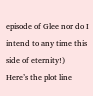episode of Glee nor do I intend to any time this side of eternity!)  Here’s the plot line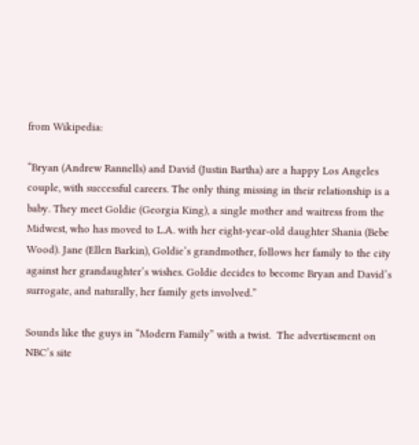from Wikipedia:

“Bryan (Andrew Rannells) and David (Justin Bartha) are a happy Los Angeles couple, with successful careers. The only thing missing in their relationship is a baby. They meet Goldie (Georgia King), a single mother and waitress from the Midwest, who has moved to L.A. with her eight-year-old daughter Shania (Bebe Wood). Jane (Ellen Barkin), Goldie’s grandmother, follows her family to the city against her grandaughter’s wishes. Goldie decides to become Bryan and David’s surrogate, and naturally, her family gets involved.”

Sounds like the guys in “Modern Family” with a twist.  The advertisement on NBC’s site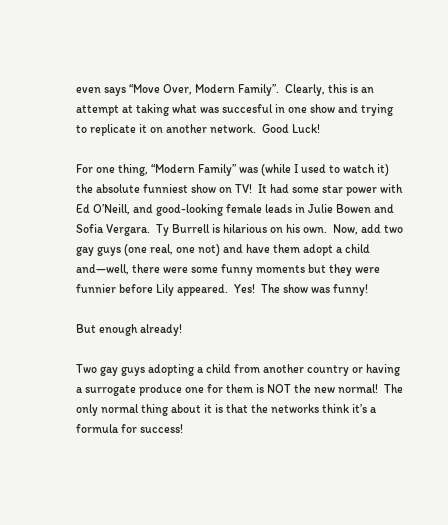even says “Move Over, Modern Family”.  Clearly, this is an attempt at taking what was succesful in one show and trying to replicate it on another network.  Good Luck!

For one thing, “Modern Family” was (while I used to watch it) the absolute funniest show on TV!  It had some star power with Ed O’Neill, and good-looking female leads in Julie Bowen and Sofia Vergara.  Ty Burrell is hilarious on his own.  Now, add two gay guys (one real, one not) and have them adopt a child and—well, there were some funny moments but they were funnier before Lily appeared.  Yes!  The show was funny!

But enough already!

Two gay guys adopting a child from another country or having a surrogate produce one for them is NOT the new normal!  The only normal thing about it is that the networks think it’s a formula for success!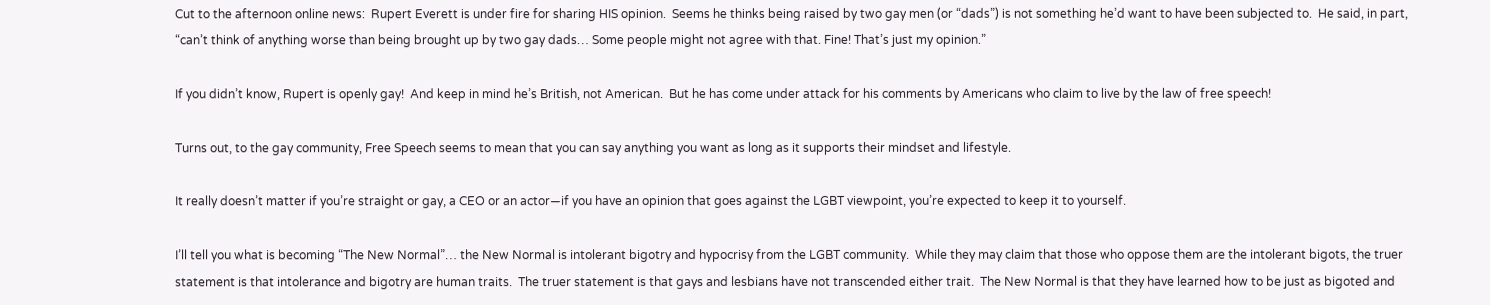Cut to the afternoon online news:  Rupert Everett is under fire for sharing HIS opinion.  Seems he thinks being raised by two gay men (or “dads”) is not something he’d want to have been subjected to.  He said, in part, “can’t think of anything worse than being brought up by two gay dads… Some people might not agree with that. Fine! That’s just my opinion.”

If you didn’t know, Rupert is openly gay!  And keep in mind he’s British, not American.  But he has come under attack for his comments by Americans who claim to live by the law of free speech!

Turns out, to the gay community, Free Speech seems to mean that you can say anything you want as long as it supports their mindset and lifestyle.

It really doesn’t matter if you’re straight or gay, a CEO or an actor—if you have an opinion that goes against the LGBT viewpoint, you’re expected to keep it to yourself.

I’ll tell you what is becoming “The New Normal”… the New Normal is intolerant bigotry and hypocrisy from the LGBT community.  While they may claim that those who oppose them are the intolerant bigots, the truer statement is that intolerance and bigotry are human traits.  The truer statement is that gays and lesbians have not transcended either trait.  The New Normal is that they have learned how to be just as bigoted and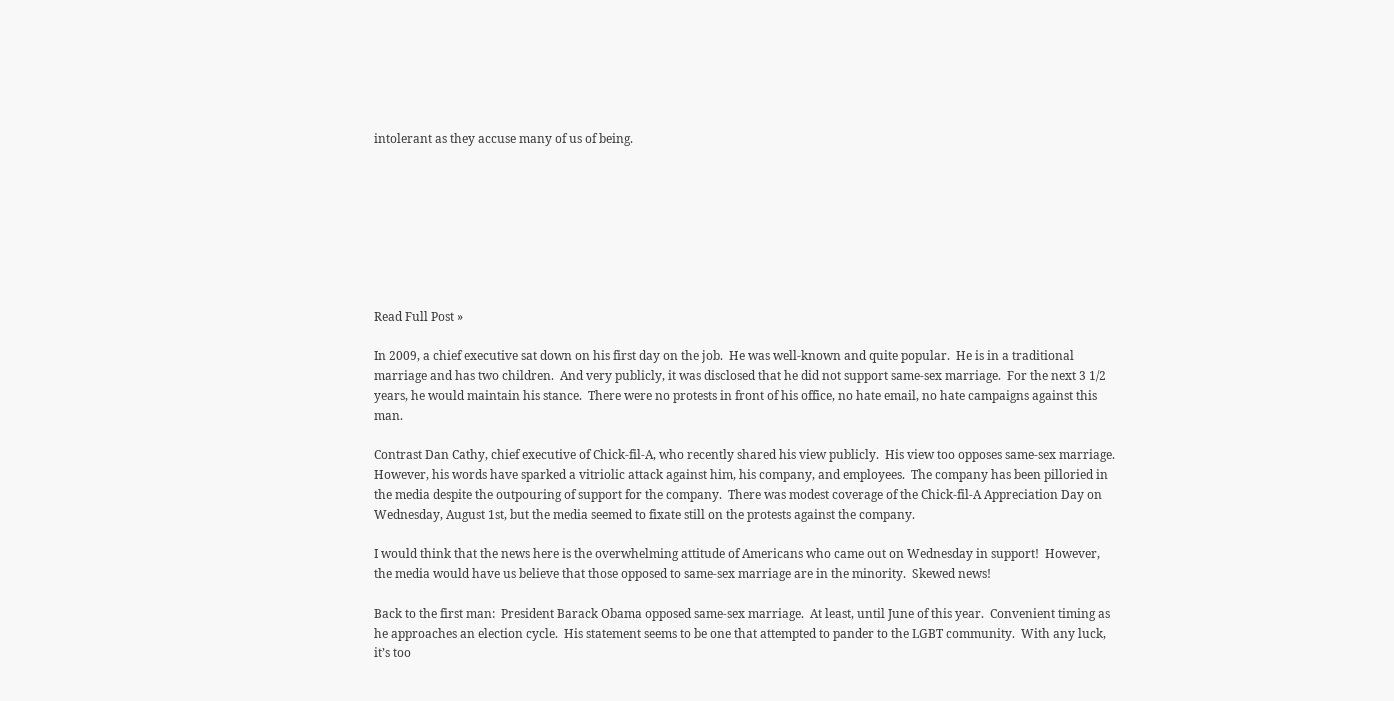intolerant as they accuse many of us of being.








Read Full Post »

In 2009, a chief executive sat down on his first day on the job.  He was well-known and quite popular.  He is in a traditional marriage and has two children.  And very publicly, it was disclosed that he did not support same-sex marriage.  For the next 3 1/2 years, he would maintain his stance.  There were no protests in front of his office, no hate email, no hate campaigns against this man.

Contrast Dan Cathy, chief executive of Chick-fil-A, who recently shared his view publicly.  His view too opposes same-sex marriage.  However, his words have sparked a vitriolic attack against him, his company, and employees.  The company has been pilloried in the media despite the outpouring of support for the company.  There was modest coverage of the Chick-fil-A Appreciation Day on Wednesday, August 1st, but the media seemed to fixate still on the protests against the company.

I would think that the news here is the overwhelming attitude of Americans who came out on Wednesday in support!  However, the media would have us believe that those opposed to same-sex marriage are in the minority.  Skewed news!

Back to the first man:  President Barack Obama opposed same-sex marriage.  At least, until June of this year.  Convenient timing as he approaches an election cycle.  His statement seems to be one that attempted to pander to the LGBT community.  With any luck, it’s too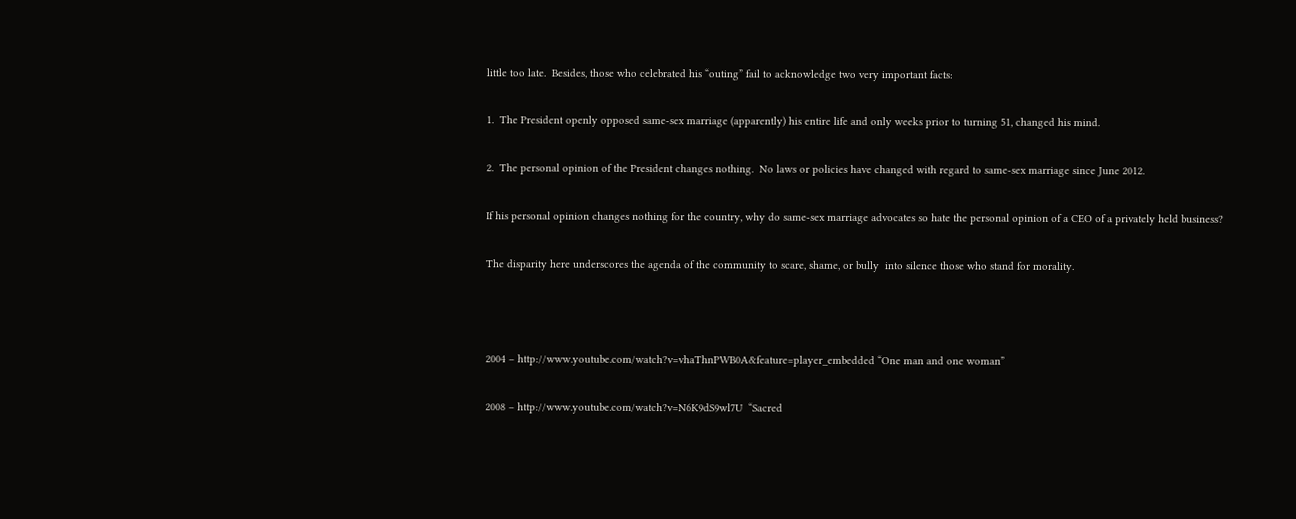little too late.  Besides, those who celebrated his “outing” fail to acknowledge two very important facts:

1.  The President openly opposed same-sex marriage (apparently) his entire life and only weeks prior to turning 51, changed his mind.

2.  The personal opinion of the President changes nothing.  No laws or policies have changed with regard to same-sex marriage since June 2012.

If his personal opinion changes nothing for the country, why do same-sex marriage advocates so hate the personal opinion of a CEO of a privately held business?

The disparity here underscores the agenda of the community to scare, shame, or bully  into silence those who stand for morality.



2004 – http://www.youtube.com/watch?v=vhaThnPWB0A&feature=player_embedded “One man and one woman”

2008 – http://www.youtube.com/watch?v=N6K9dS9wl7U  “Sacred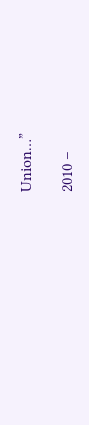Union…”

2010 –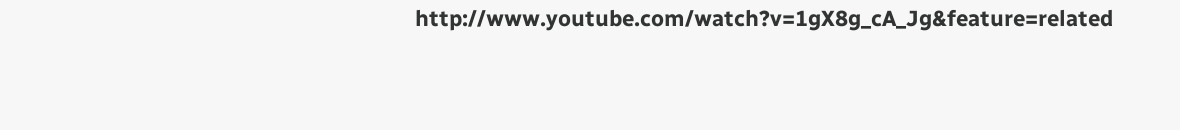http://www.youtube.com/watch?v=1gX8g_cA_Jg&feature=related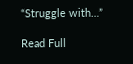“Struggle with…”

Read Full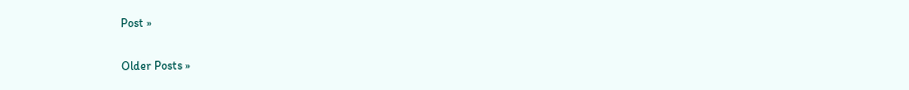Post »

Older Posts »